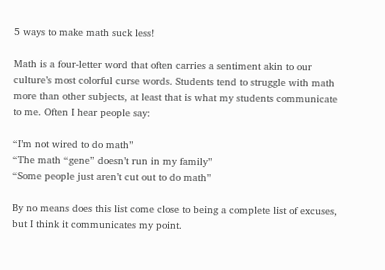5 ways to make math suck less!

Math is a four-letter word that often carries a sentiment akin to our culture’s most colorful curse words. Students tend to struggle with math more than other subjects, at least that is what my students communicate to me. Often I hear people say:

“I’m not wired to do math”
“The math “gene” doesn’t run in my family”
“Some people just aren’t cut out to do math”

By no means does this list come close to being a complete list of excuses, but I think it communicates my point.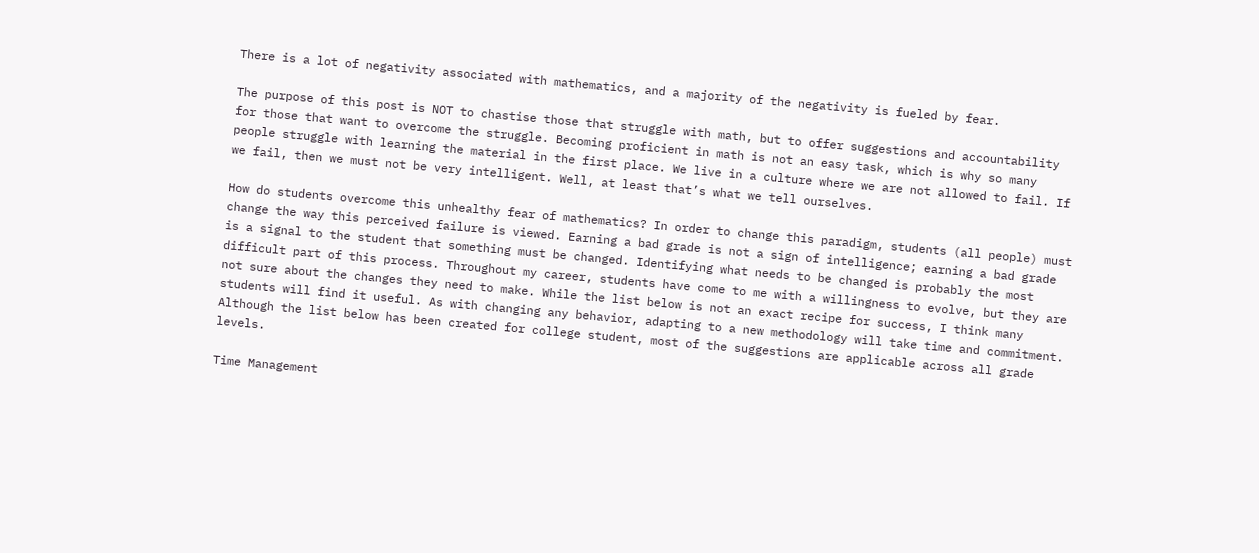There is a lot of negativity associated with mathematics, and a majority of the negativity is fueled by fear.

The purpose of this post is NOT to chastise those that struggle with math, but to offer suggestions and accountability for those that want to overcome the struggle. Becoming proficient in math is not an easy task, which is why so many people struggle with learning the material in the first place. We live in a culture where we are not allowed to fail. If we fail, then we must not be very intelligent. Well, at least that’s what we tell ourselves.

How do students overcome this unhealthy fear of mathematics? In order to change this paradigm, students (all people) must change the way this perceived failure is viewed. Earning a bad grade is not a sign of intelligence; earning a bad grade is a signal to the student that something must be changed. Identifying what needs to be changed is probably the most difficult part of this process. Throughout my career, students have come to me with a willingness to evolve, but they are not sure about the changes they need to make. While the list below is not an exact recipe for success, I think many students will find it useful. As with changing any behavior, adapting to a new methodology will take time and commitment. Although the list below has been created for college student, most of the suggestions are applicable across all grade levels.

Time Management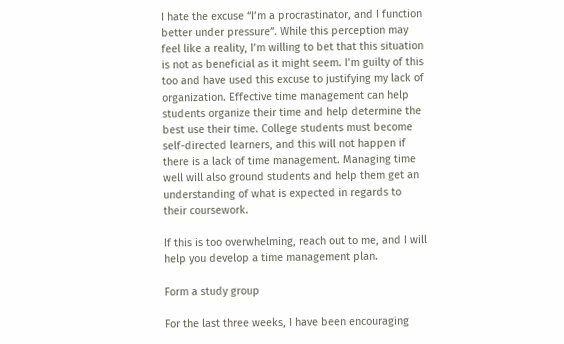I hate the excuse “I’m a procrastinator, and I function better under pressure”. While this perception may feel like a reality, I’m willing to bet that this situation is not as beneficial as it might seem. I’m guilty of this too and have used this excuse to justifying my lack of organization. Effective time management can help students organize their time and help determine the best use their time. College students must become self-directed learners, and this will not happen if there is a lack of time management. Managing time well will also ground students and help them get an understanding of what is expected in regards to their coursework.

If this is too overwhelming, reach out to me, and I will help you develop a time management plan.

Form a study group

For the last three weeks, I have been encouraging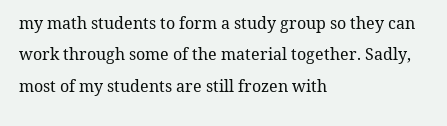my math students to form a study group so they can work through some of the material together. Sadly, most of my students are still frozen with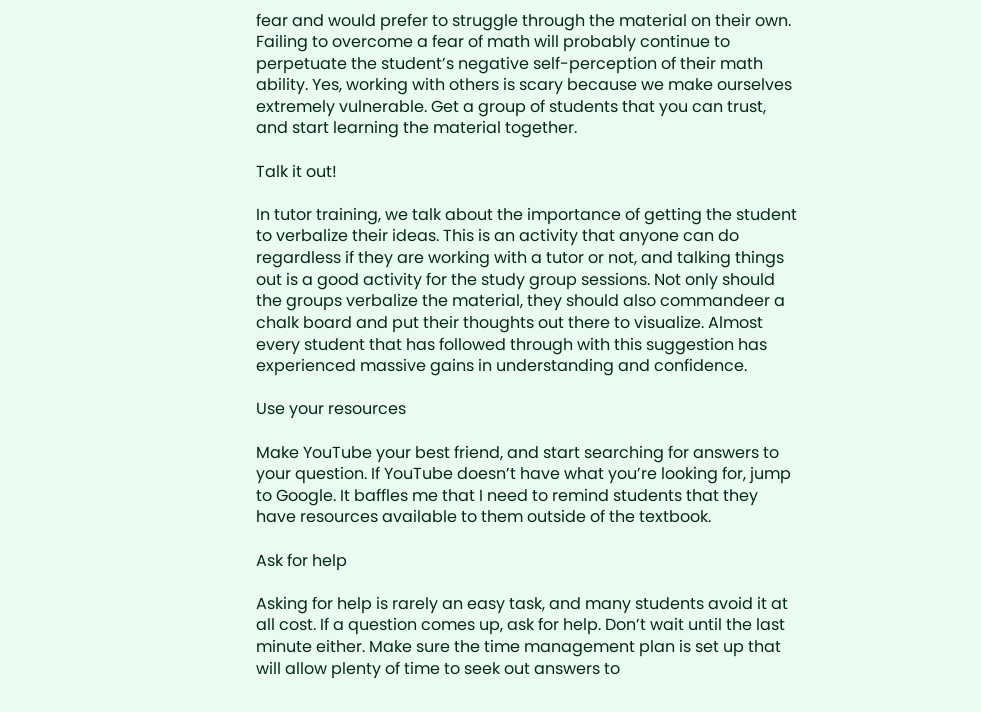fear and would prefer to struggle through the material on their own. Failing to overcome a fear of math will probably continue to perpetuate the student’s negative self-perception of their math ability. Yes, working with others is scary because we make ourselves extremely vulnerable. Get a group of students that you can trust, and start learning the material together.

Talk it out!

In tutor training, we talk about the importance of getting the student to verbalize their ideas. This is an activity that anyone can do regardless if they are working with a tutor or not, and talking things out is a good activity for the study group sessions. Not only should the groups verbalize the material, they should also commandeer a chalk board and put their thoughts out there to visualize. Almost every student that has followed through with this suggestion has experienced massive gains in understanding and confidence.

Use your resources

Make YouTube your best friend, and start searching for answers to your question. If YouTube doesn’t have what you’re looking for, jump to Google. It baffles me that I need to remind students that they have resources available to them outside of the textbook.

Ask for help

Asking for help is rarely an easy task, and many students avoid it at all cost. If a question comes up, ask for help. Don’t wait until the last minute either. Make sure the time management plan is set up that will allow plenty of time to seek out answers to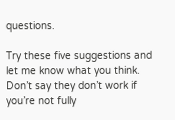questions.

Try these five suggestions and let me know what you think. Don’t say they don’t work if you’re not fully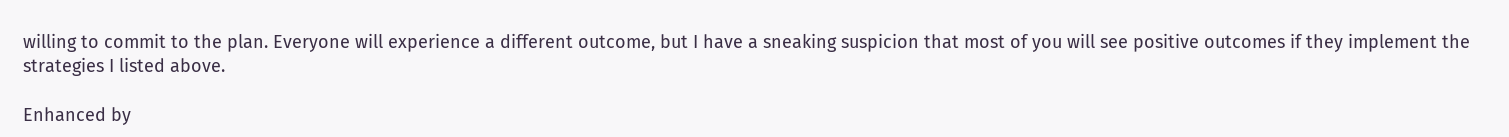willing to commit to the plan. Everyone will experience a different outcome, but I have a sneaking suspicion that most of you will see positive outcomes if they implement the strategies I listed above.

Enhanced by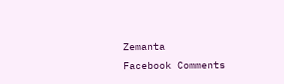Zemanta
Facebook Comments